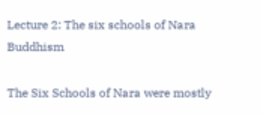Lecture 2: The six schools of Nara Buddhism

The Six Schools of Nara were mostly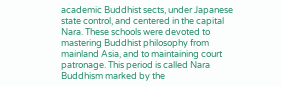academic Buddhist sects, under Japanese state control, and centered in the capital Nara. These schools were devoted to mastering Buddhist philosophy from mainland Asia, and to maintaining court patronage. This period is called Nara Buddhism marked by the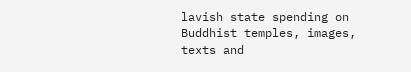lavish state spending on Buddhist temples, images, texts and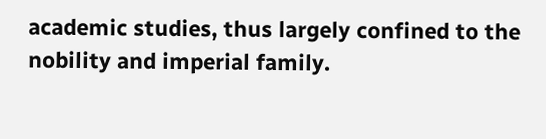academic studies, thus largely confined to the nobility and imperial family.